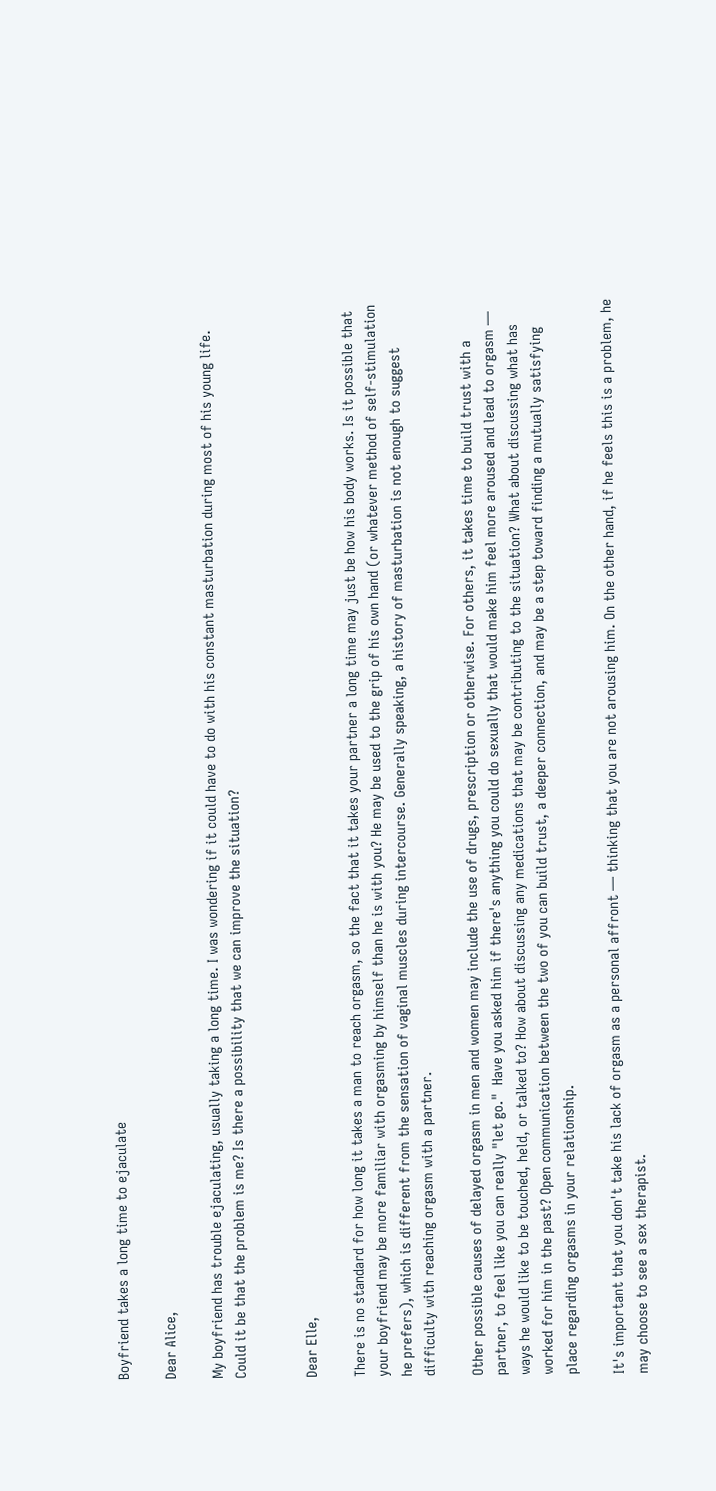Boyfriend takes a long time to ejaculate

Dear Alice,

My boyfriend has trouble ejaculating, usually taking a long time. I was wondering if it could have to do with his constant masturbation during most of his young life. Could it be that the problem is me? Is there a possibility that we can improve the situation?


Dear Elle,

There is no standard for how long it takes a man to reach orgasm, so the fact that it takes your partner a long time may just be how his body works. Is it possible that your boyfriend may be more familiar with orgasming by himself than he is with you? He may be used to the grip of his own hand (or whatever method of self-stimulation he prefers), which is different from the sensation of vaginal muscles during intercourse. Generally speaking, a history of masturbation is not enough to suggest difficulty with reaching orgasm with a partner.

Other possible causes of delayed orgasm in men and women may include the use of drugs, prescription or otherwise. For others, it takes time to build trust with a partner, to feel like you can really "let go."  Have you asked him if there's anything you could do sexually that would make him feel more aroused and lead to orgasm — ways he would like to be touched, held, or talked to? How about discussing any medications that may be contributing to the situation? What about discussing what has worked for him in the past? Open communication between the two of you can build trust, a deeper connection, and may be a step toward finding a mutually satisfying place regarding orgasms in your relationship.

It's important that you don't take his lack of orgasm as a personal affront — thinking that you are not arousing him. On the other hand, if he feels this is a problem, he may choose to see a sex therapist.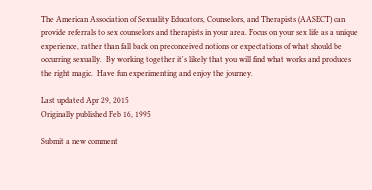The American Association of Sexuality Educators, Counselors, and Therapists (AASECT) can provide referrals to sex counselors and therapists in your area. Focus on your sex life as a unique experience, rather than fall back on preconceived notions or expectations of what should be occurring sexually.  By working together it's likely that you will find what works and produces the right magic.  Have fun experimenting and enjoy the journey.

Last updated Apr 29, 2015
Originally published Feb 16, 1995

Submit a new comment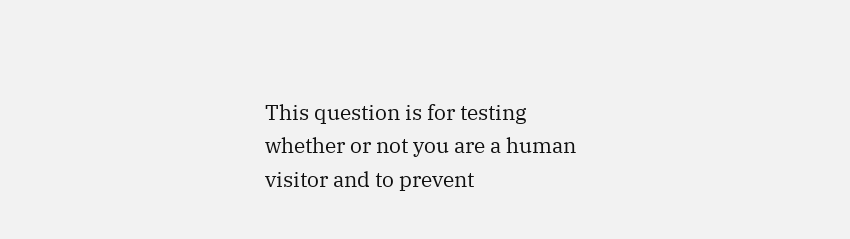This question is for testing whether or not you are a human visitor and to prevent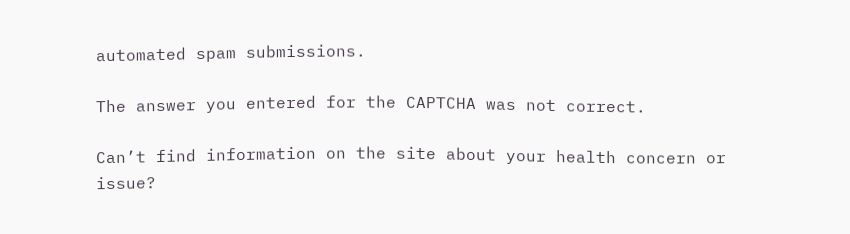automated spam submissions.

The answer you entered for the CAPTCHA was not correct.

Can’t find information on the site about your health concern or issue?